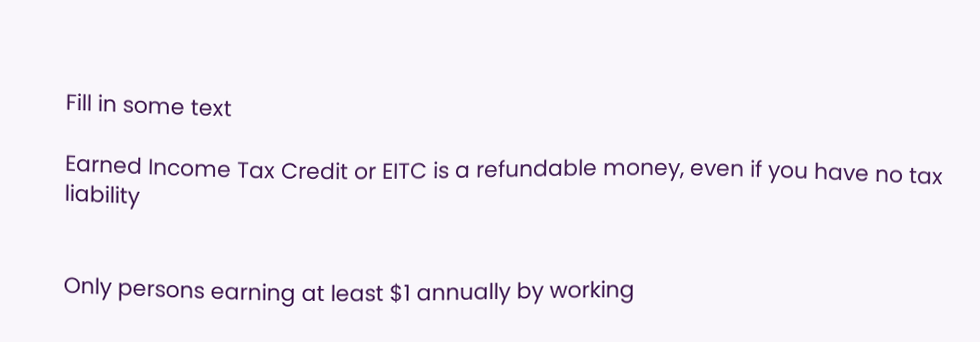Fill in some text

Earned Income Tax Credit or EITC is a refundable money, even if you have no tax liability


Only persons earning at least $1 annually by working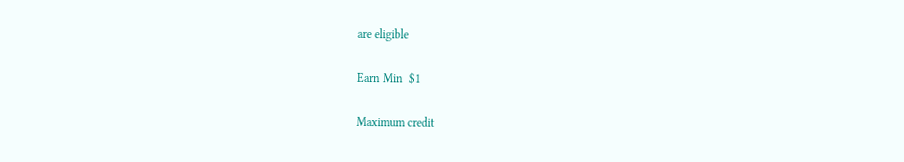are eligible

Earn Min  $1

Maximum credit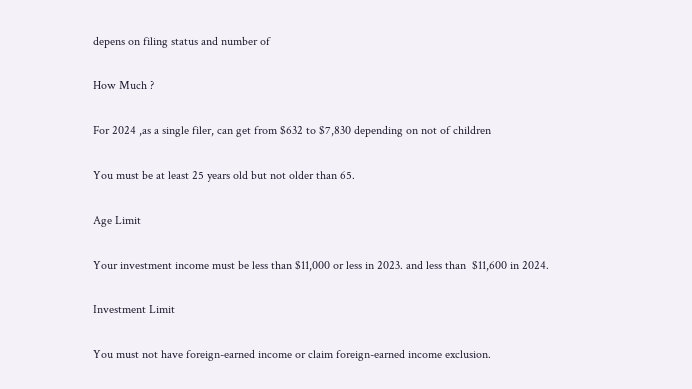depens on filing status and number of

How Much ?

For 2024 ,as a single filer, can get from $632 to $7,830 depending on not of children

You must be at least 25 years old but not older than 65.

Age Limit

Your investment income must be less than $11,000 or less in 2023. and less than  $11,600 in 2024.

Investment Limit

You must not have foreign-earned income or claim foreign-earned income exclusion.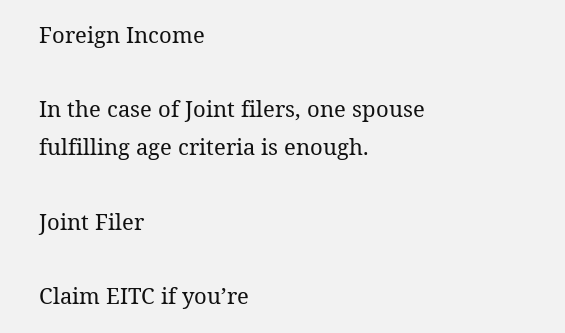Foreign Income

In the case of Joint filers, one spouse fulfilling age criteria is enough.

Joint Filer

Claim EITC if you’re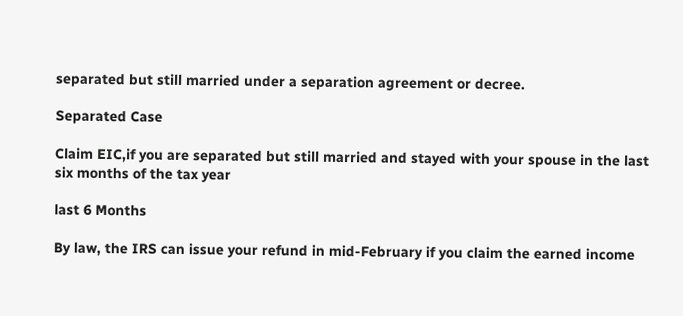separated but still married under a separation agreement or decree.

Separated Case

Claim EIC,if you are separated but still married and stayed with your spouse in the last six months of the tax year

last 6 Months

By law, the IRS can issue your refund in mid-February if you claim the earned income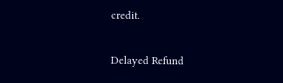credit.

Delayed Refund